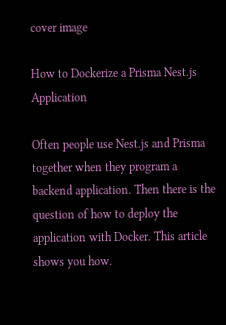cover image

How to Dockerize a Prisma Nest.js Application

Often people use Nest.js and Prisma together when they program a backend application. Then there is the question of how to deploy the application with Docker. This article shows you how.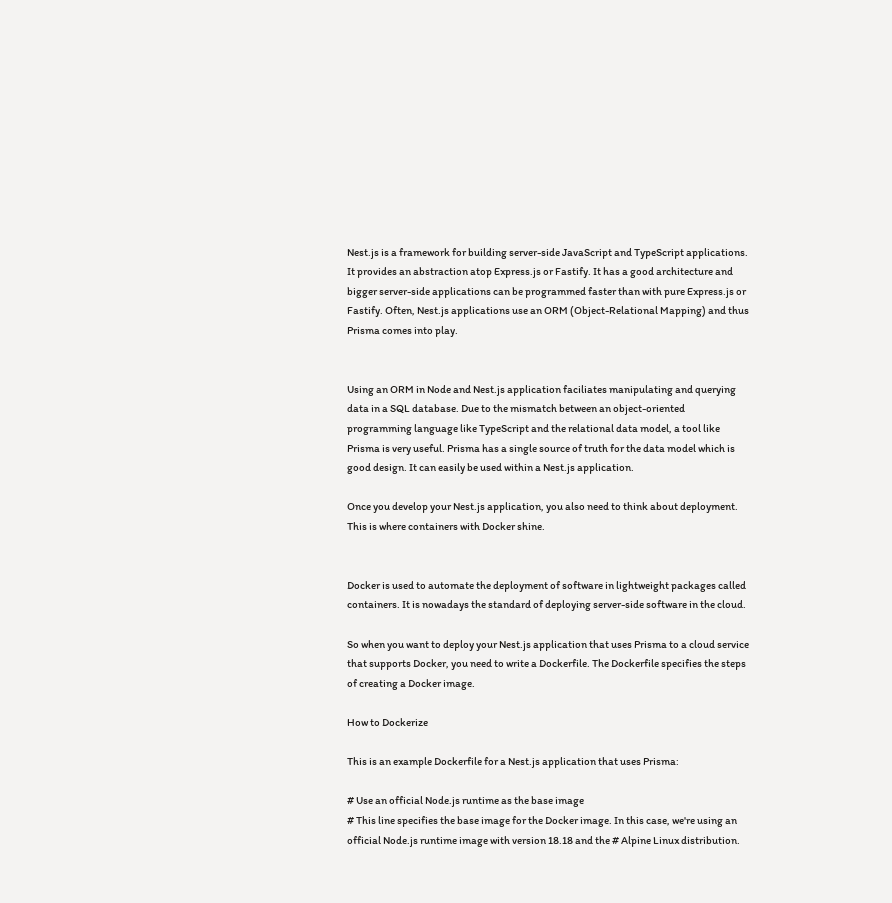Nest.js is a framework for building server-side JavaScript and TypeScript applications. It provides an abstraction atop Express.js or Fastify. It has a good architecture and bigger server-side applications can be programmed faster than with pure Express.js or Fastify. Often, Nest.js applications use an ORM (Object-Relational Mapping) and thus Prisma comes into play.


Using an ORM in Node and Nest.js application faciliates manipulating and querying data in a SQL database. Due to the mismatch between an object-oriented programming language like TypeScript and the relational data model, a tool like Prisma is very useful. Prisma has a single source of truth for the data model which is good design. It can easily be used within a Nest.js application.

Once you develop your Nest.js application, you also need to think about deployment. This is where containers with Docker shine.


Docker is used to automate the deployment of software in lightweight packages called containers. It is nowadays the standard of deploying server-side software in the cloud.

So when you want to deploy your Nest.js application that uses Prisma to a cloud service that supports Docker, you need to write a Dockerfile. The Dockerfile specifies the steps of creating a Docker image.

How to Dockerize

This is an example Dockerfile for a Nest.js application that uses Prisma:

# Use an official Node.js runtime as the base image
# This line specifies the base image for the Docker image. In this case, we're using an official Node.js runtime image with version 18.18 and the # Alpine Linux distribution.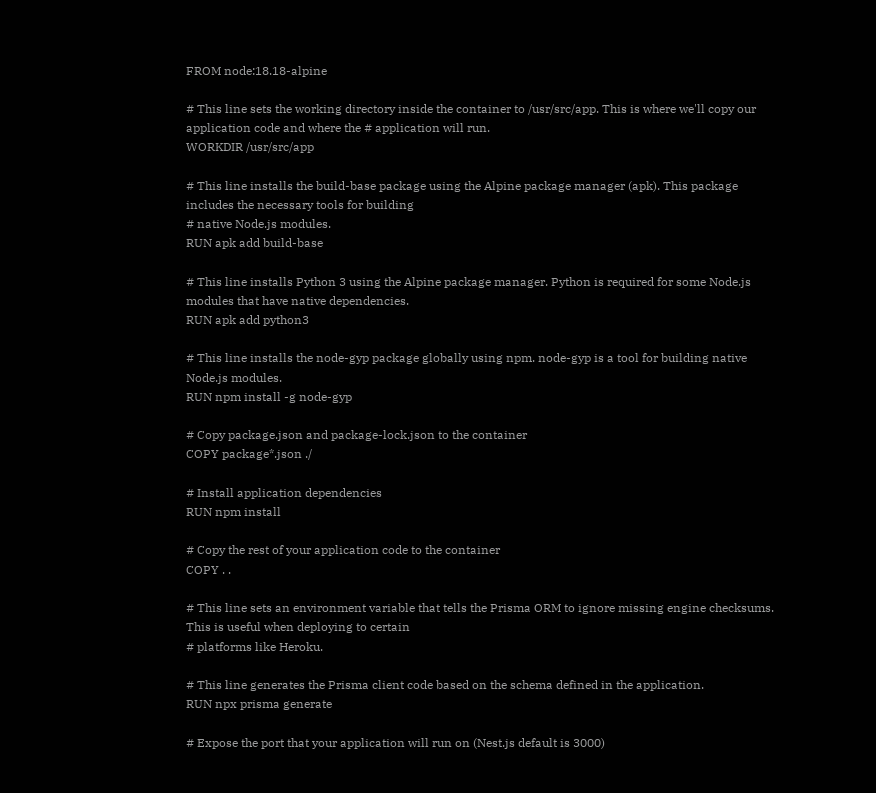FROM node:18.18-alpine

# This line sets the working directory inside the container to /usr/src/app. This is where we'll copy our application code and where the # application will run.
WORKDIR /usr/src/app

# This line installs the build-base package using the Alpine package manager (apk). This package includes the necessary tools for building
# native Node.js modules.
RUN apk add build-base

# This line installs Python 3 using the Alpine package manager. Python is required for some Node.js modules that have native dependencies.
RUN apk add python3

# This line installs the node-gyp package globally using npm. node-gyp is a tool for building native Node.js modules.
RUN npm install -g node-gyp

# Copy package.json and package-lock.json to the container
COPY package*.json ./

# Install application dependencies
RUN npm install

# Copy the rest of your application code to the container
COPY . .

# This line sets an environment variable that tells the Prisma ORM to ignore missing engine checksums. This is useful when deploying to certain
# platforms like Heroku.

# This line generates the Prisma client code based on the schema defined in the application.
RUN npx prisma generate

# Expose the port that your application will run on (Nest.js default is 3000)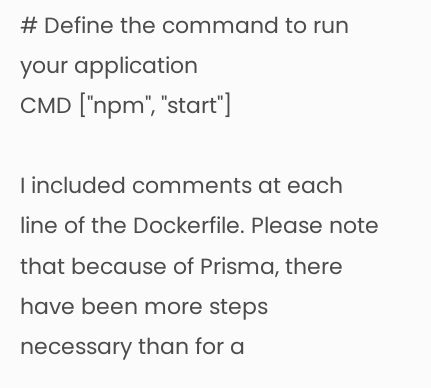# Define the command to run your application
CMD ["npm", "start"]

I included comments at each line of the Dockerfile. Please note that because of Prisma, there have been more steps necessary than for a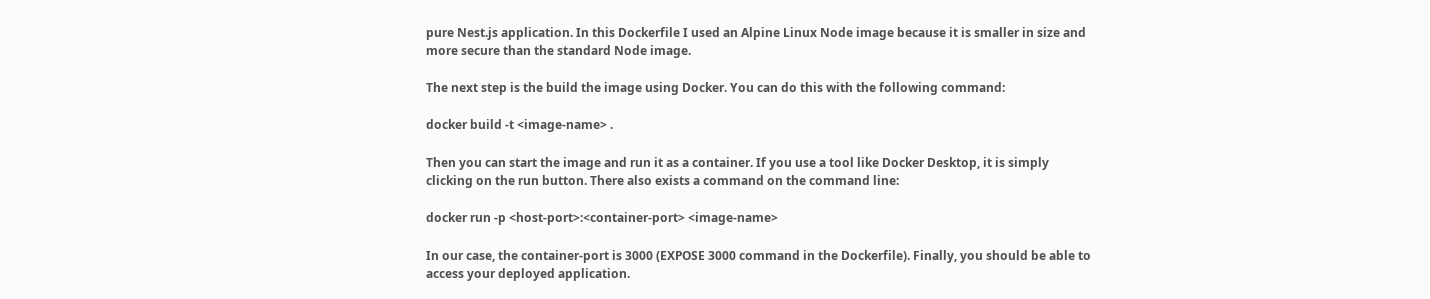pure Nest.js application. In this Dockerfile I used an Alpine Linux Node image because it is smaller in size and more secure than the standard Node image.

The next step is the build the image using Docker. You can do this with the following command:

docker build -t <image-name> .

Then you can start the image and run it as a container. If you use a tool like Docker Desktop, it is simply clicking on the run button. There also exists a command on the command line:

docker run -p <host-port>:<container-port> <image-name>

In our case, the container-port is 3000 (EXPOSE 3000 command in the Dockerfile). Finally, you should be able to access your deployed application.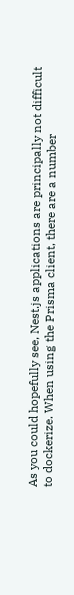As you could hopefully see, Nest.js applications are principally not difficult to dockerize. When using the Prisma client, there are a number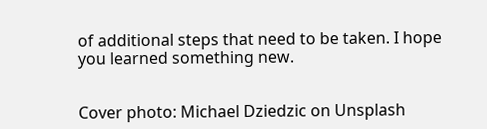of additional steps that need to be taken. I hope you learned something new.


Cover photo: Michael Dziedzic on Unsplash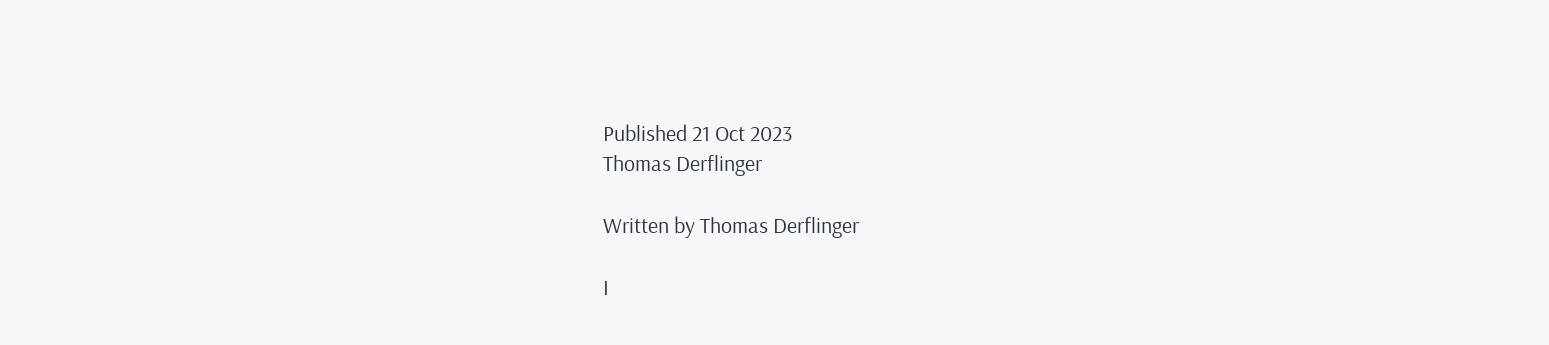Published 21 Oct 2023
Thomas Derflinger

Written by Thomas Derflinger

I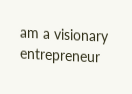am a visionary entrepreneur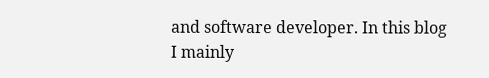and software developer. In this blog I mainly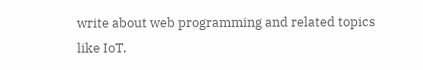write about web programming and related topics like IoT.